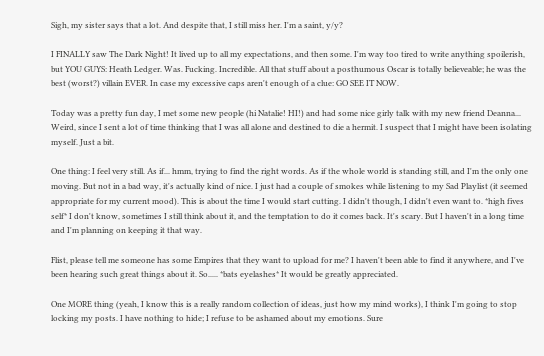Sigh, my sister says that a lot. And despite that, I still miss her. I'm a saint, y/y?

I FINALLY saw The Dark Night! It lived up to all my expectations, and then some. I'm way too tired to write anything spoilerish, but YOU GUYS: Heath Ledger. Was. Fucking. Incredible. All that stuff about a posthumous Oscar is totally believeable; he was the best (worst?) villain EVER. In case my excessive caps aren't enough of a clue: GO SEE IT NOW.

Today was a pretty fun day, I met some new people (hi Natalie! HI!) and had some nice girly talk with my new friend Deanna... Weird, since I sent a lot of time thinking that I was all alone and destined to die a hermit. I suspect that I might have been isolating myself. Just a bit.

One thing: I feel very still. As if... hmm, trying to find the right words. As if the whole world is standing still, and I'm the only one moving. But not in a bad way, it's actually kind of nice. I just had a couple of smokes while listening to my Sad Playlist (it seemed appropriate for my current mood). This is about the time I would start cutting. I didn't though, I didn't even want to. *high fives self* I don't know, sometimes I still think about it, and the temptation to do it comes back. It's scary. But I haven't in a long time and I'm planning on keeping it that way.

Flist, please tell me someone has some Empires that they want to upload for me? I haven't been able to find it anywhere, and I've been hearing such great things about it. So..... *bats eyelashes* It would be greatly appreciated.

One MORE thing (yeah, I know this is a really random collection of ideas, just how my mind works), I think I'm going to stop locking my posts. I have nothing to hide; I refuse to be ashamed about my emotions. Sure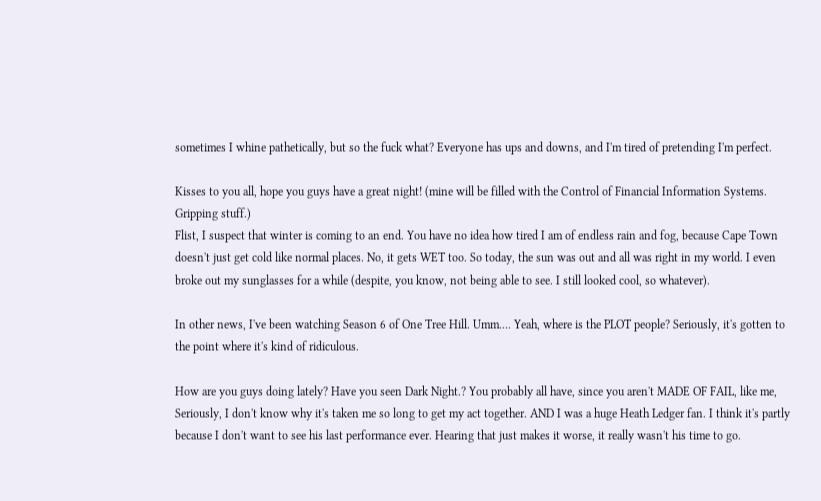sometimes I whine pathetically, but so the fuck what? Everyone has ups and downs, and I'm tired of pretending I'm perfect.

Kisses to you all, hope you guys have a great night! (mine will be filled with the Control of Financial Information Systems. Gripping stuff.)
Flist, I suspect that winter is coming to an end. You have no idea how tired I am of endless rain and fog, because Cape Town doesn't just get cold like normal places. No, it gets WET too. So today, the sun was out and all was right in my world. I even broke out my sunglasses for a while (despite, you know, not being able to see. I still looked cool, so whatever).

In other news, I've been watching Season 6 of One Tree Hill. Umm.... Yeah, where is the PLOT people? Seriously, it's gotten to the point where it's kind of ridiculous.

How are you guys doing lately? Have you seen Dark Night.? You probably all have, since you aren't MADE OF FAIL, like me, Seriously, I don't know why it's taken me so long to get my act together. AND I was a huge Heath Ledger fan. I think it's partly because I don't want to see his last performance ever. Hearing that just makes it worse, it really wasn't his time to go.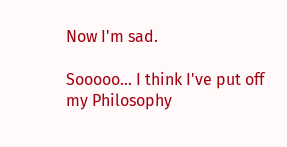Now I'm sad.

Sooooo... I think I've put off my Philosophy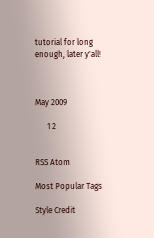tutorial for long enough, later y'all!



May 2009

      1 2


RSS Atom

Most Popular Tags

Style Credit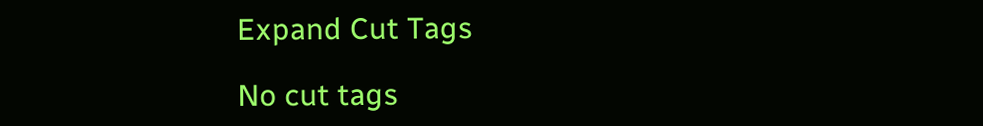Expand Cut Tags

No cut tags